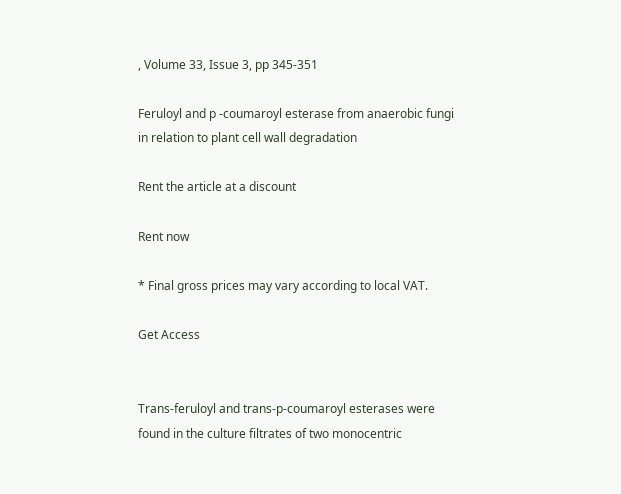, Volume 33, Issue 3, pp 345-351

Feruloyl and p -coumaroyl esterase from anaerobic fungi in relation to plant cell wall degradation

Rent the article at a discount

Rent now

* Final gross prices may vary according to local VAT.

Get Access


Trans-feruloyl and trans-p-coumaroyl esterases were found in the culture filtrates of two monocentric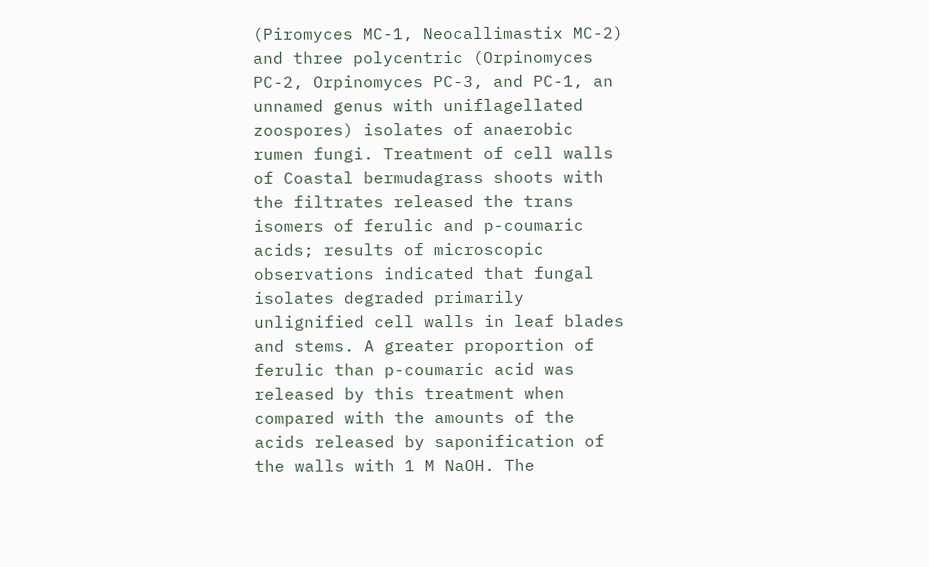(Piromyces MC-1, Neocallimastix MC-2) and three polycentric (Orpinomyces PC-2, Orpinomyces PC-3, and PC-1, an unnamed genus with uniflagellated zoospores) isolates of anaerobic rumen fungi. Treatment of cell walls of Coastal bermudagrass shoots with the filtrates released the trans isomers of ferulic and p-coumaric acids; results of microscopic observations indicated that fungal isolates degraded primarily unlignified cell walls in leaf blades and stems. A greater proportion of ferulic than p-coumaric acid was released by this treatment when compared with the amounts of the acids released by saponification of the walls with 1 M NaOH. The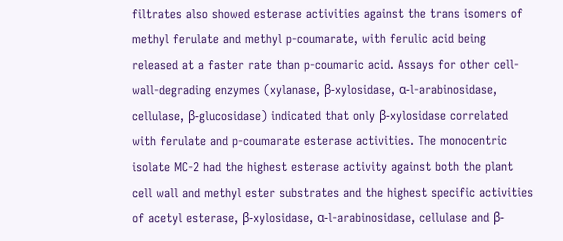filtrates also showed esterase activities against the trans isomers of methyl ferulate and methyl p-coumarate, with ferulic acid being released at a faster rate than p-coumaric acid. Assays for other cell-wall-degrading enzymes (xylanase, β-xylosidase, α-l-arabinosidase, cellulase, β-glucosidase) indicated that only β-xylosidase correlated with ferulate and p-coumarate esterase activities. The monocentric isolate MC-2 had the highest esterase activity against both the plant cell wall and methyl ester substrates and the highest specific activities of acetyl esterase, β-xylosidase, α-l-arabinosidase, cellulase and β-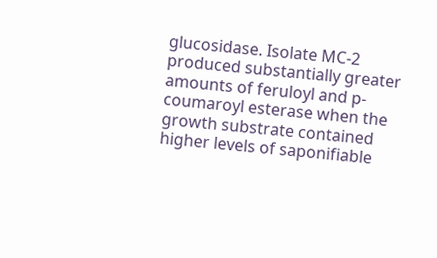glucosidase. Isolate MC-2 produced substantially greater amounts of feruloyl and p-coumaroyl esterase when the growth substrate contained higher levels of saponifiable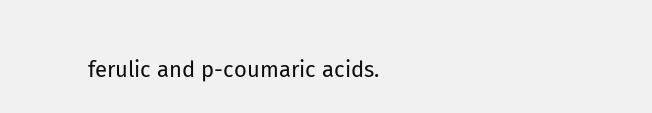ferulic and p-coumaric acids.